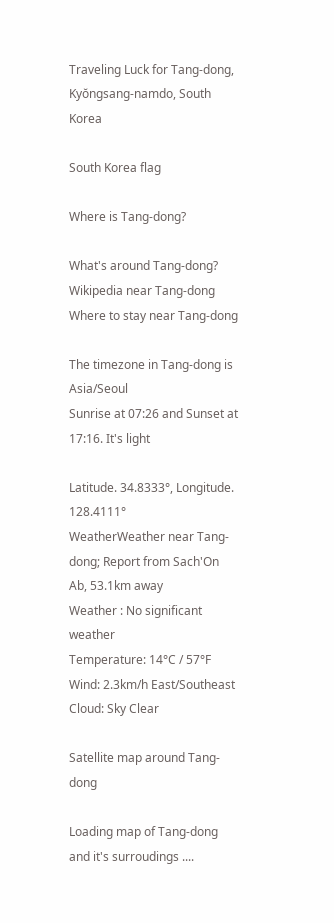Traveling Luck for Tang-dong, Kyŏngsang-namdo, South Korea

South Korea flag

Where is Tang-dong?

What's around Tang-dong?
Wikipedia near Tang-dong
Where to stay near Tang-dong

The timezone in Tang-dong is Asia/Seoul
Sunrise at 07:26 and Sunset at 17:16. It's light

Latitude. 34.8333°, Longitude. 128.4111°
WeatherWeather near Tang-dong; Report from Sach'On Ab, 53.1km away
Weather : No significant weather
Temperature: 14°C / 57°F
Wind: 2.3km/h East/Southeast
Cloud: Sky Clear

Satellite map around Tang-dong

Loading map of Tang-dong and it's surroudings ....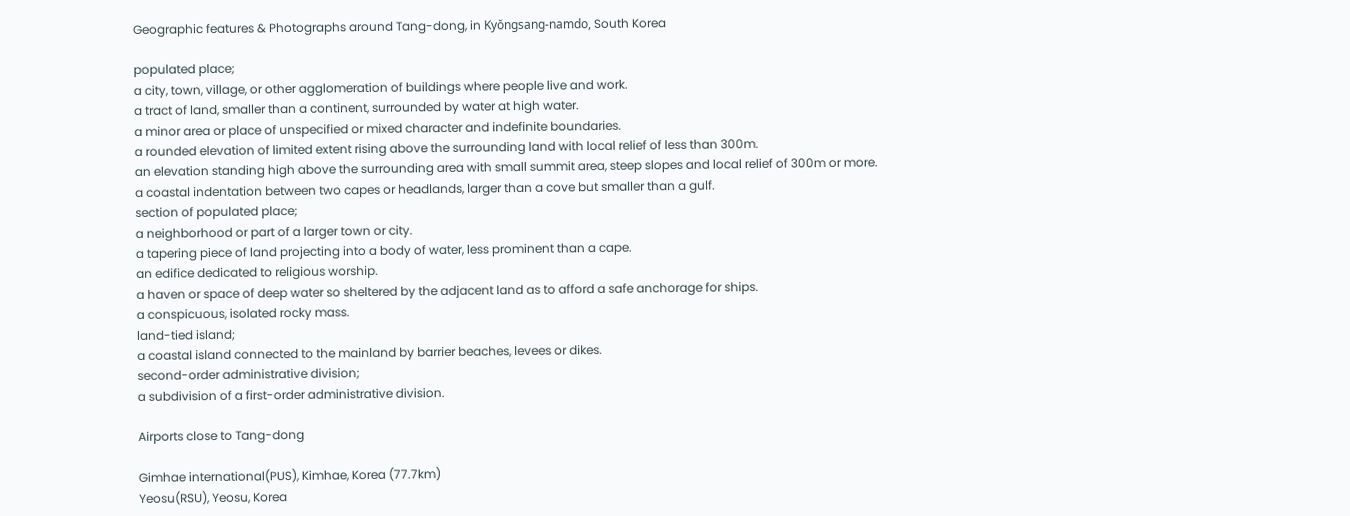Geographic features & Photographs around Tang-dong, in Kyŏngsang-namdo, South Korea

populated place;
a city, town, village, or other agglomeration of buildings where people live and work.
a tract of land, smaller than a continent, surrounded by water at high water.
a minor area or place of unspecified or mixed character and indefinite boundaries.
a rounded elevation of limited extent rising above the surrounding land with local relief of less than 300m.
an elevation standing high above the surrounding area with small summit area, steep slopes and local relief of 300m or more.
a coastal indentation between two capes or headlands, larger than a cove but smaller than a gulf.
section of populated place;
a neighborhood or part of a larger town or city.
a tapering piece of land projecting into a body of water, less prominent than a cape.
an edifice dedicated to religious worship.
a haven or space of deep water so sheltered by the adjacent land as to afford a safe anchorage for ships.
a conspicuous, isolated rocky mass.
land-tied island;
a coastal island connected to the mainland by barrier beaches, levees or dikes.
second-order administrative division;
a subdivision of a first-order administrative division.

Airports close to Tang-dong

Gimhae international(PUS), Kimhae, Korea (77.7km)
Yeosu(RSU), Yeosu, Korea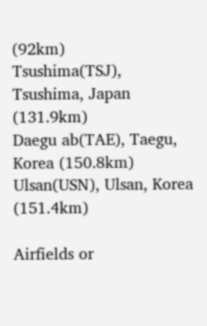(92km)
Tsushima(TSJ), Tsushima, Japan (131.9km)
Daegu ab(TAE), Taegu, Korea (150.8km)
Ulsan(USN), Ulsan, Korea (151.4km)

Airfields or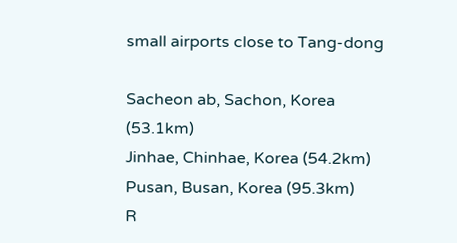small airports close to Tang-dong

Sacheon ab, Sachon, Korea (53.1km)
Jinhae, Chinhae, Korea (54.2km)
Pusan, Busan, Korea (95.3km)
R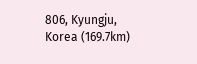806, Kyungju, Korea (169.7km)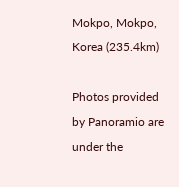Mokpo, Mokpo, Korea (235.4km)

Photos provided by Panoramio are under the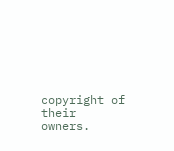copyright of their owners.